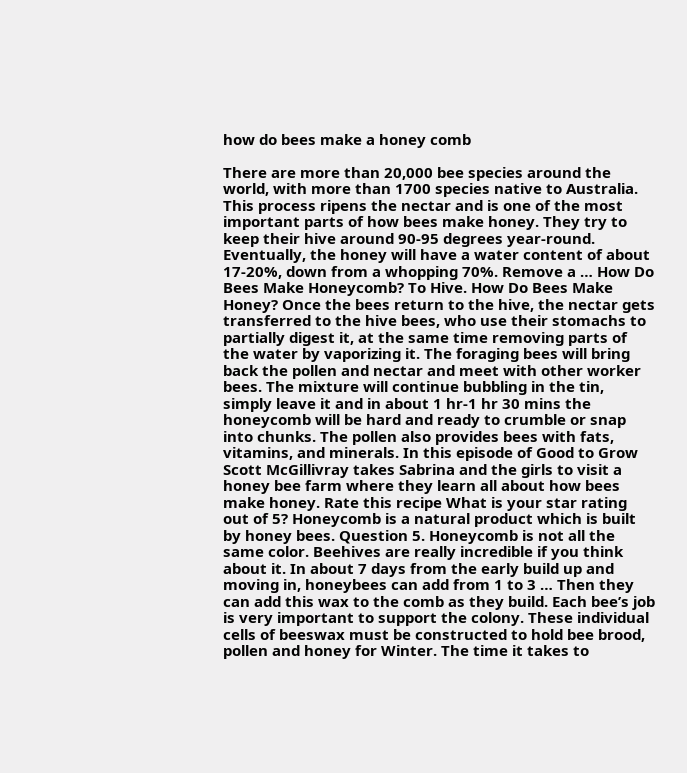how do bees make a honey comb

There are more than 20,000 bee species around the world, with more than 1700 species native to Australia. This process ripens the nectar and is one of the most important parts of how bees make honey. They try to keep their hive around 90-95 degrees year-round. Eventually, the honey will have a water content of about 17-20%, down from a whopping 70%. Remove a … How Do Bees Make Honeycomb? To Hive. How Do Bees Make Honey? Once the bees return to the hive, the nectar gets transferred to the hive bees, who use their stomachs to partially digest it, at the same time removing parts of the water by vaporizing it. The foraging bees will bring back the pollen and nectar and meet with other worker bees. The mixture will continue bubbling in the tin, simply leave it and in about 1 hr-1 hr 30 mins the honeycomb will be hard and ready to crumble or snap into chunks. The pollen also provides bees with fats, vitamins, and minerals. In this episode of Good to Grow Scott McGillivray takes Sabrina and the girls to visit a honey bee farm where they learn all about how bees make honey. Rate this recipe What is your star rating out of 5? Honeycomb is a natural product which is built by honey bees. Question 5. Honeycomb is not all the same color. Beehives are really incredible if you think about it. In about 7 days from the early build up and moving in, honeybees can add from 1 to 3 … Then they can add this wax to the comb as they build. Each bee’s job is very important to support the colony. These individual cells of beeswax must be constructed to hold bee brood, pollen and honey for Winter. The time it takes to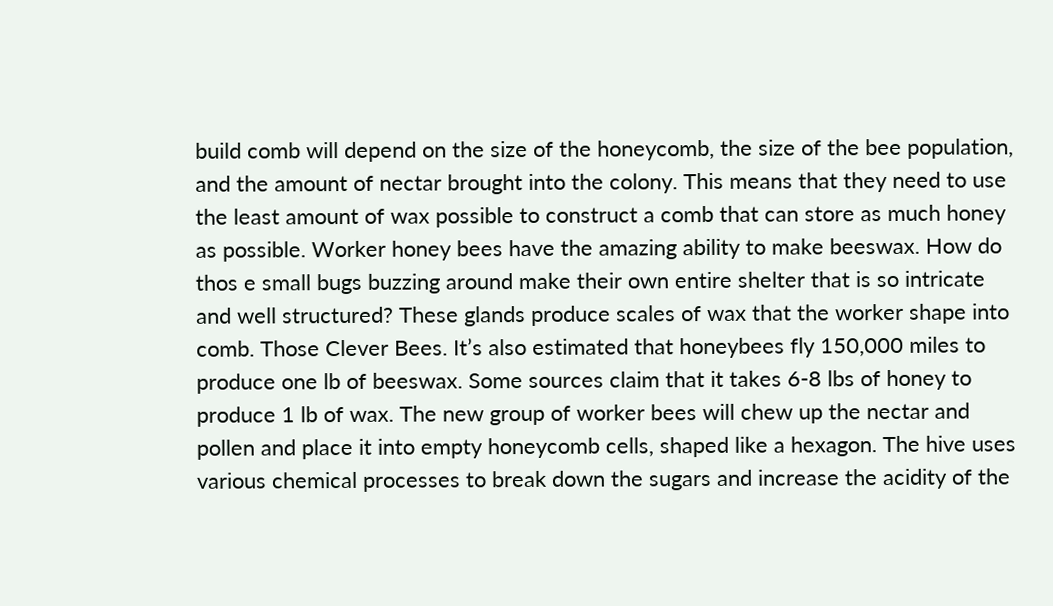build comb will depend on the size of the honeycomb, the size of the bee population, and the amount of nectar brought into the colony. This means that they need to use the least amount of wax possible to construct a comb that can store as much honey as possible. Worker honey bees have the amazing ability to make beeswax. How do thos e small bugs buzzing around make their own entire shelter that is so intricate and well structured? These glands produce scales of wax that the worker shape into comb. Those Clever Bees. It’s also estimated that honeybees fly 150,000 miles to produce one lb of beeswax. Some sources claim that it takes 6-8 lbs of honey to produce 1 lb of wax. The new group of worker bees will chew up the nectar and pollen and place it into empty honeycomb cells, shaped like a hexagon. The hive uses various chemical processes to break down the sugars and increase the acidity of the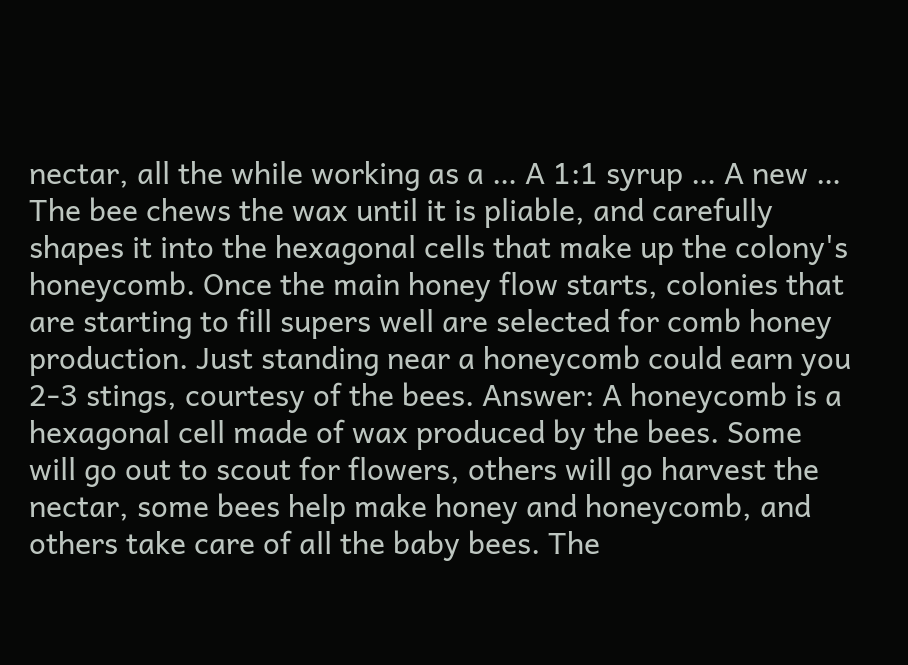nectar, all the while working as a … A 1:1 syrup … A new … The bee chews the wax until it is pliable, and carefully shapes it into the hexagonal cells that make up the colony's honeycomb. Once the main honey flow starts, colonies that are starting to fill supers well are selected for comb honey production. Just standing near a honeycomb could earn you 2-3 stings, courtesy of the bees. Answer: A honeycomb is a hexagonal cell made of wax produced by the bees. Some will go out to scout for flowers, others will go harvest the nectar, some bees help make honey and honeycomb, and others take care of all the baby bees. The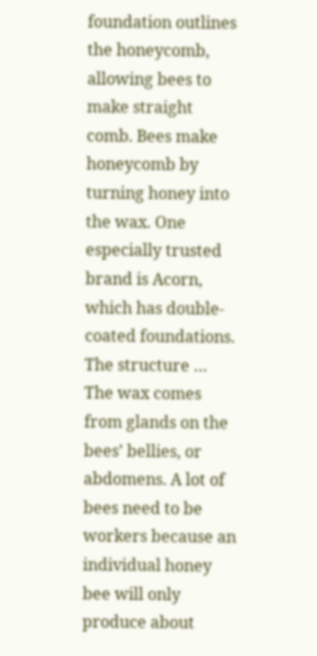foundation outlines the honeycomb, allowing bees to make straight comb. Bees make honeycomb by turning honey into the wax. One especially trusted brand is Acorn, which has double-coated foundations. The structure … The wax comes from glands on the bees’ bellies, or abdomens. A lot of bees need to be workers because an individual honey bee will only produce about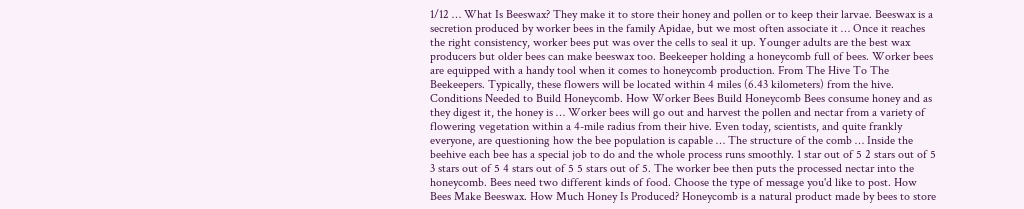1/12 … What Is Beeswax? They make it to store their honey and pollen or to keep their larvae. Beeswax is a secretion produced by worker bees in the family Apidae, but we most often associate it … Once it reaches the right consistency, worker bees put was over the cells to seal it up. Younger adults are the best wax producers but older bees can make beeswax too. Beekeeper holding a honeycomb full of bees. Worker bees are equipped with a handy tool when it comes to honeycomb production. From The Hive To The Beekeepers. Typically, these flowers will be located within 4 miles (6.43 kilometers) from the hive. Conditions Needed to Build Honeycomb. How Worker Bees Build Honeycomb Bees consume honey and as they digest it, the honey is … Worker bees will go out and harvest the pollen and nectar from a variety of flowering vegetation within a 4-mile radius from their hive. Even today, scientists, and quite frankly everyone, are questioning how the bee population is capable … The structure of the comb … Inside the beehive each bee has a special job to do and the whole process runs smoothly. 1 star out of 5 2 stars out of 5 3 stars out of 5 4 stars out of 5 5 stars out of 5. The worker bee then puts the processed nectar into the honeycomb. Bees need two different kinds of food. Choose the type of message you'd like to post. How Bees Make Beeswax. How Much Honey Is Produced? Honeycomb is a natural product made by bees to store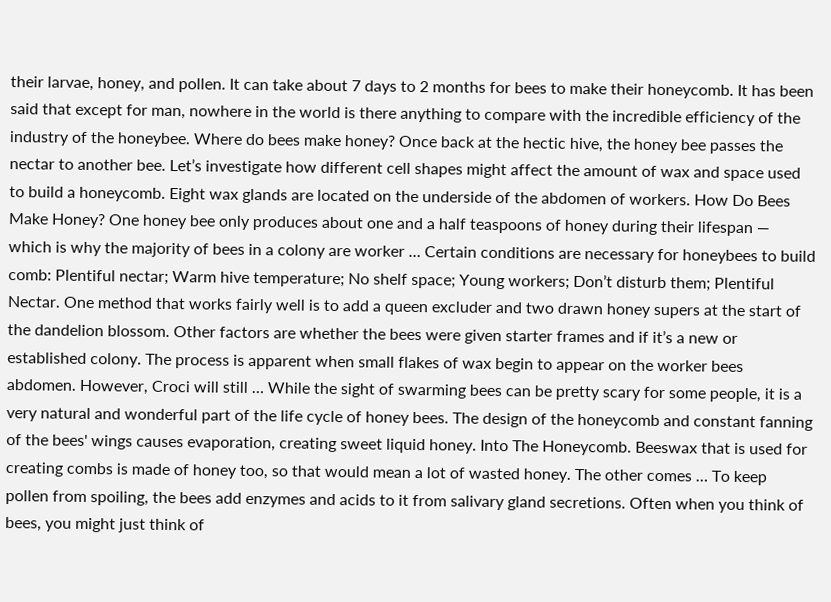their larvae, honey, and pollen. It can take about 7 days to 2 months for bees to make their honeycomb. It has been said that except for man, nowhere in the world is there anything to compare with the incredible efficiency of the industry of the honeybee. Where do bees make honey? Once back at the hectic hive, the honey bee passes the nectar to another bee. Let’s investigate how different cell shapes might affect the amount of wax and space used to build a honeycomb. Eight wax glands are located on the underside of the abdomen of workers. How Do Bees Make Honey? One honey bee only produces about one and a half teaspoons of honey during their lifespan — which is why the majority of bees in a colony are worker … Certain conditions are necessary for honeybees to build comb: Plentiful nectar; Warm hive temperature; No shelf space; Young workers; Don’t disturb them; Plentiful Nectar. One method that works fairly well is to add a queen excluder and two drawn honey supers at the start of the dandelion blossom. Other factors are whether the bees were given starter frames and if it’s a new or established colony. The process is apparent when small flakes of wax begin to appear on the worker bees abdomen. However, Croci will still … While the sight of swarming bees can be pretty scary for some people, it is a very natural and wonderful part of the life cycle of honey bees. The design of the honeycomb and constant fanning of the bees' wings causes evaporation, creating sweet liquid honey. Into The Honeycomb. Beeswax that is used for creating combs is made of honey too, so that would mean a lot of wasted honey. The other comes … To keep pollen from spoiling, the bees add enzymes and acids to it from salivary gland secretions. Often when you think of bees, you might just think of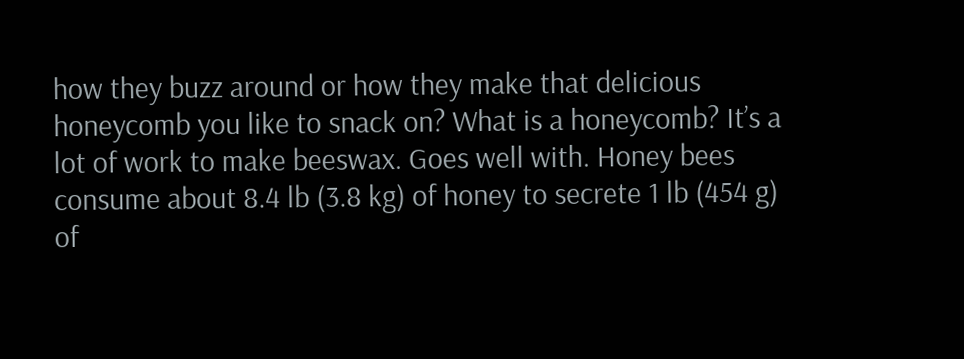how they buzz around or how they make that delicious honeycomb you like to snack on? What is a honeycomb? It’s a lot of work to make beeswax. Goes well with. Honey bees consume about 8.4 lb (3.8 kg) of honey to secrete 1 lb (454 g) of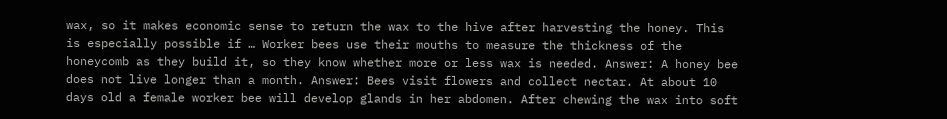wax, so it makes economic sense to return the wax to the hive after harvesting the honey. This is especially possible if … Worker bees use their mouths to measure the thickness of the honeycomb as they build it, so they know whether more or less wax is needed. Answer: A honey bee does not live longer than a month. Answer: Bees visit flowers and collect nectar. At about 10 days old a female worker bee will develop glands in her abdomen. After chewing the wax into soft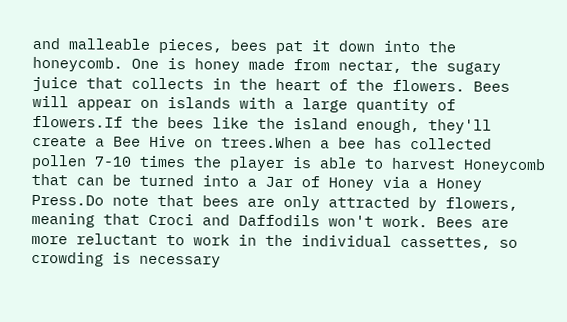and malleable pieces, bees pat it down into the honeycomb. One is honey made from nectar, the sugary juice that collects in the heart of the flowers. Bees will appear on islands with a large quantity of flowers.If the bees like the island enough, they'll create a Bee Hive on trees.When a bee has collected pollen 7-10 times the player is able to harvest Honeycomb that can be turned into a Jar of Honey via a Honey Press.Do note that bees are only attracted by flowers, meaning that Croci and Daffodils won't work. Bees are more reluctant to work in the individual cassettes, so crowding is necessary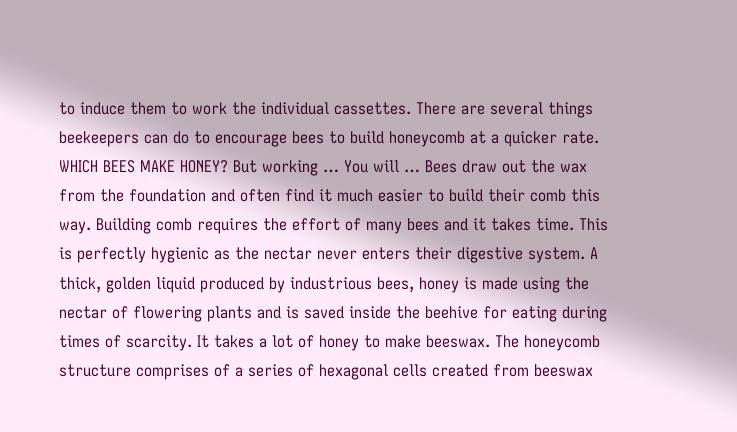to induce them to work the individual cassettes. There are several things beekeepers can do to encourage bees to build honeycomb at a quicker rate. WHICH BEES MAKE HONEY? But working … You will … Bees draw out the wax from the foundation and often find it much easier to build their comb this way. Building comb requires the effort of many bees and it takes time. This is perfectly hygienic as the nectar never enters their digestive system. A thick, golden liquid produced by industrious bees, honey is made using the nectar of flowering plants and is saved inside the beehive for eating during times of scarcity. It takes a lot of honey to make beeswax. The honeycomb structure comprises of a series of hexagonal cells created from beeswax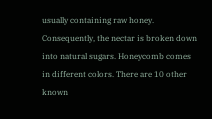usually containing raw honey. Consequently, the nectar is broken down into natural sugars. Honeycomb comes in different colors. There are 10 other known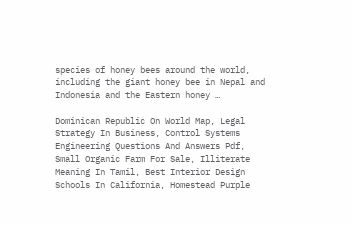species of honey bees around the world, including the giant honey bee in Nepal and Indonesia and the Eastern honey …

Dominican Republic On World Map, Legal Strategy In Business, Control Systems Engineering Questions And Answers Pdf, Small Organic Farm For Sale, Illiterate Meaning In Tamil, Best Interior Design Schools In California, Homestead Purple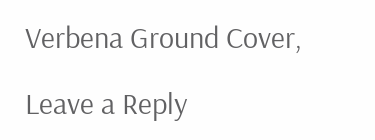Verbena Ground Cover,

Leave a Reply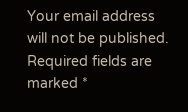Your email address will not be published. Required fields are marked *